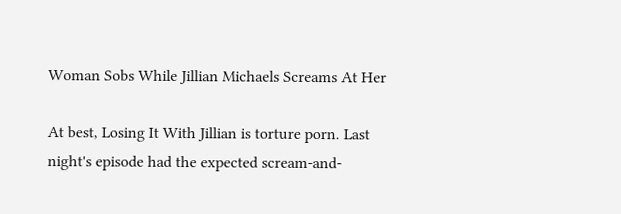Woman Sobs While Jillian Michaels Screams At Her

At best, Losing It With Jillian is torture porn. Last night's episode had the expected scream-and-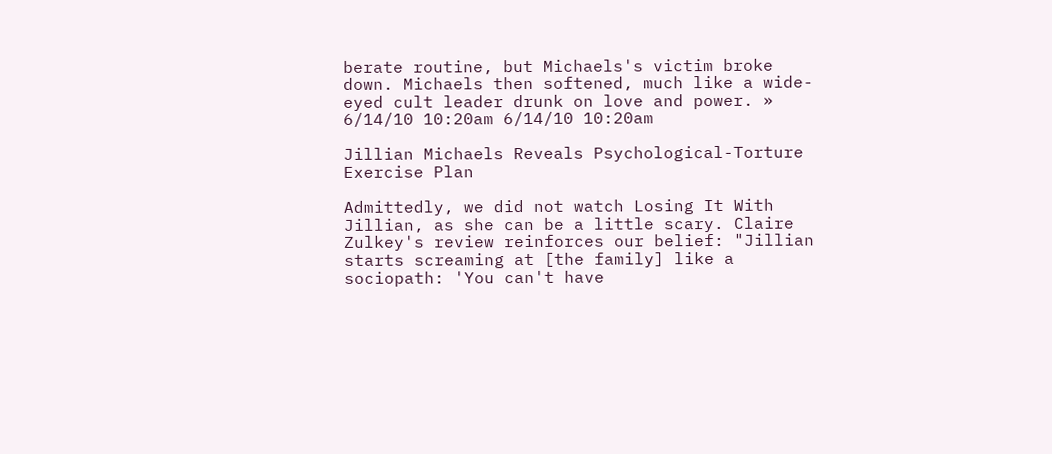berate routine, but Michaels's victim broke down. Michaels then softened, much like a wide-eyed cult leader drunk on love and power. » 6/14/10 10:20am 6/14/10 10:20am

Jillian Michaels Reveals Psychological-Torture Exercise Plan

Admittedly, we did not watch Losing It With Jillian, as she can be a little scary. Claire Zulkey's review reinforces our belief: "Jillian starts screaming at [the family] like a sociopath: 'You can't have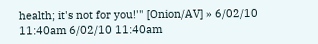health; it's not for you!'" [Onion/AV] » 6/02/10 11:40am 6/02/10 11:40am